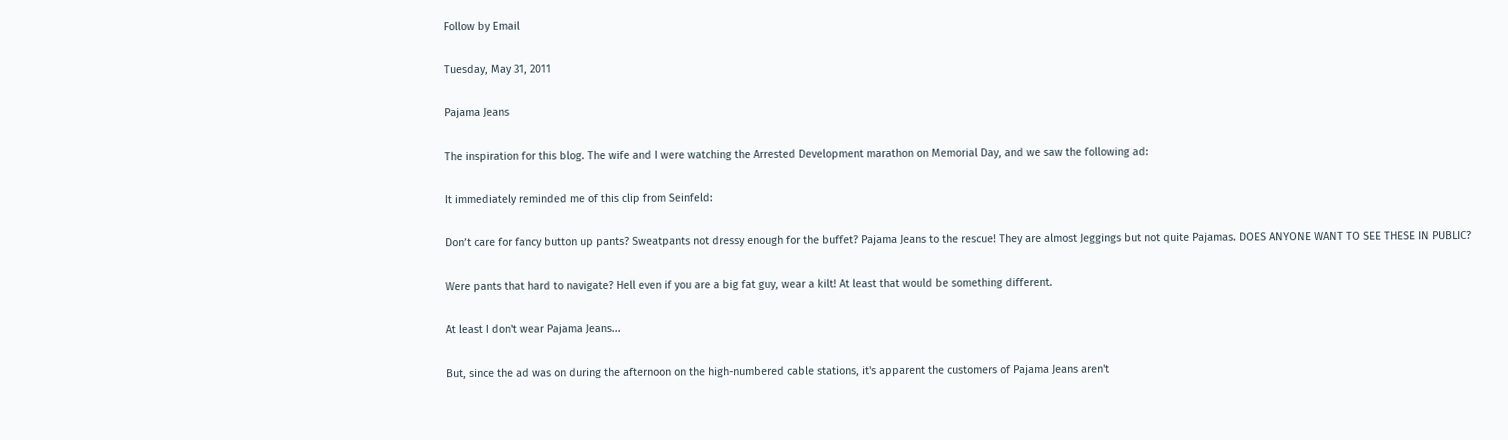Follow by Email

Tuesday, May 31, 2011

Pajama Jeans

The inspiration for this blog. The wife and I were watching the Arrested Development marathon on Memorial Day, and we saw the following ad:

It immediately reminded me of this clip from Seinfeld:

Don’t care for fancy button up pants? Sweatpants not dressy enough for the buffet? Pajama Jeans to the rescue! They are almost Jeggings but not quite Pajamas. DOES ANYONE WANT TO SEE THESE IN PUBLIC?

Were pants that hard to navigate? Hell even if you are a big fat guy, wear a kilt! At least that would be something different.

At least I don't wear Pajama Jeans...

But, since the ad was on during the afternoon on the high-numbered cable stations, it's apparent the customers of Pajama Jeans aren't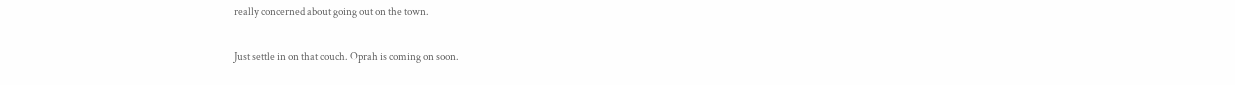really concerned about going out on the town.

Just settle in on that couch. Oprah is coming on soon.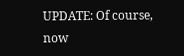UPDATE: Of course, now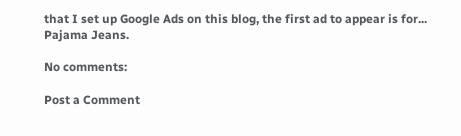that I set up Google Ads on this blog, the first ad to appear is for... Pajama Jeans.

No comments:

Post a Comment